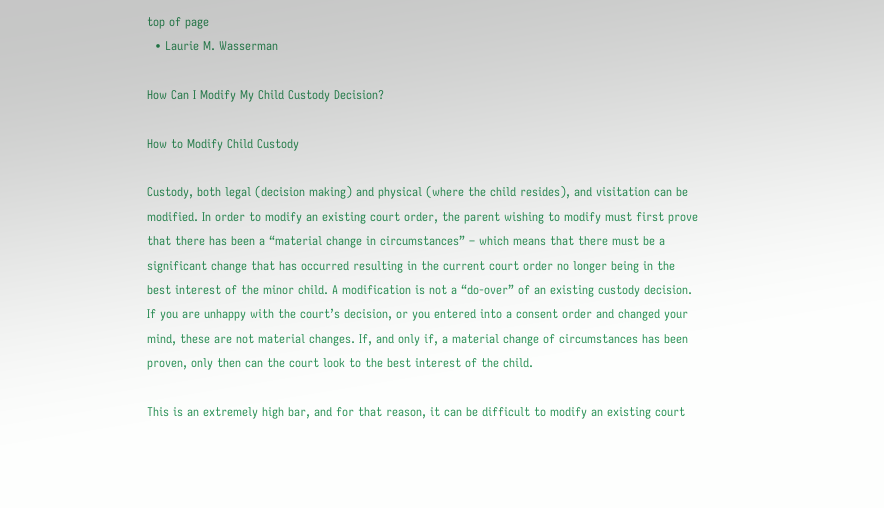top of page
  • Laurie M. Wasserman

How Can I Modify My Child Custody Decision?

How to Modify Child Custody

Custody, both legal (decision making) and physical (where the child resides), and visitation can be modified. In order to modify an existing court order, the parent wishing to modify must first prove that there has been a “material change in circumstances” – which means that there must be a significant change that has occurred resulting in the current court order no longer being in the best interest of the minor child. A modification is not a “do-over” of an existing custody decision. If you are unhappy with the court’s decision, or you entered into a consent order and changed your mind, these are not material changes. If, and only if, a material change of circumstances has been proven, only then can the court look to the best interest of the child.

This is an extremely high bar, and for that reason, it can be difficult to modify an existing court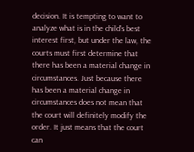decision. It is tempting to want to analyze what is in the child’s best interest first, but under the law, the courts must first determine that there has been a material change in circumstances. Just because there has been a material change in circumstances does not mean that the court will definitely modify the order. It just means that the court can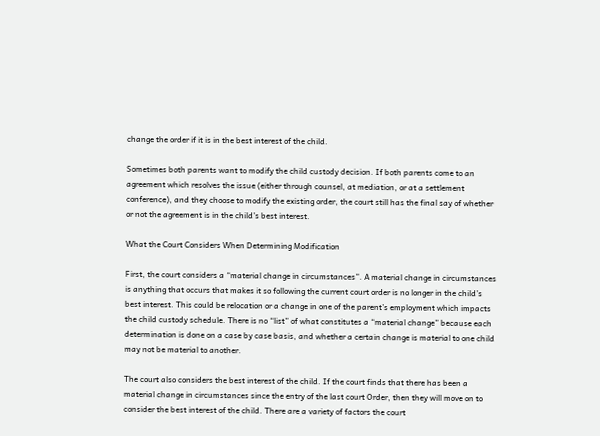change the order if it is in the best interest of the child.

Sometimes both parents want to modify the child custody decision. If both parents come to an agreement which resolves the issue (either through counsel, at mediation, or at a settlement conference), and they choose to modify the existing order, the court still has the final say of whether or not the agreement is in the child’s best interest.

What the Court Considers When Determining Modification

First, the court considers a “material change in circumstances”. A material change in circumstances is anything that occurs that makes it so following the current court order is no longer in the child’s best interest. This could be relocation or a change in one of the parent’s employment which impacts the child custody schedule. There is no “list” of what constitutes a “material change” because each determination is done on a case by case basis, and whether a certain change is material to one child may not be material to another.

The court also considers the best interest of the child. If the court finds that there has been a material change in circumstances since the entry of the last court Order, then they will move on to consider the best interest of the child. There are a variety of factors the court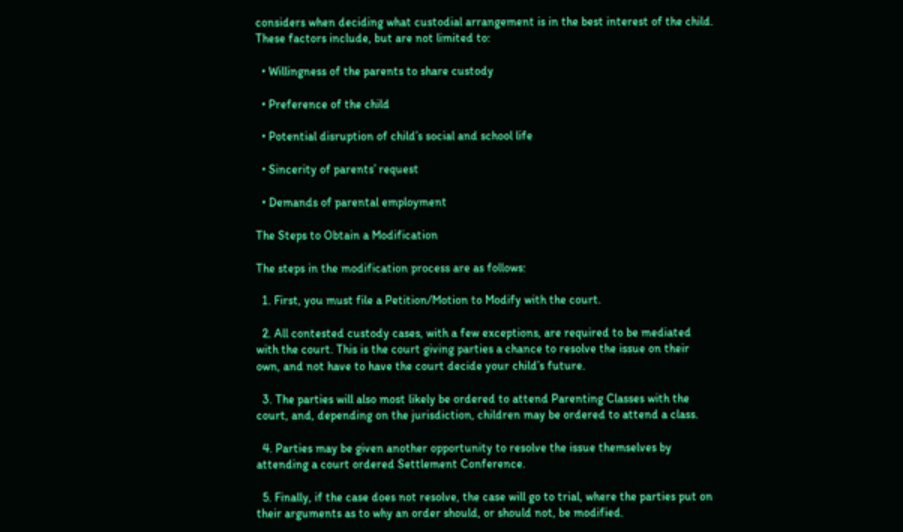considers when deciding what custodial arrangement is in the best interest of the child. These factors include, but are not limited to:

  • Willingness of the parents to share custody

  • Preference of the child

  • Potential disruption of child’s social and school life

  • Sincerity of parents’ request

  • Demands of parental employment

The Steps to Obtain a Modification

The steps in the modification process are as follows:

  1. First, you must file a Petition/Motion to Modify with the court.

  2. All contested custody cases, with a few exceptions, are required to be mediated with the court. This is the court giving parties a chance to resolve the issue on their own, and not have to have the court decide your child’s future.

  3. The parties will also most likely be ordered to attend Parenting Classes with the court, and, depending on the jurisdiction, children may be ordered to attend a class.

  4. Parties may be given another opportunity to resolve the issue themselves by attending a court ordered Settlement Conference.

  5. Finally, if the case does not resolve, the case will go to trial, where the parties put on their arguments as to why an order should, or should not, be modified.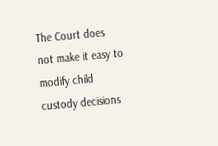The Court does not make it easy to modify child custody decisions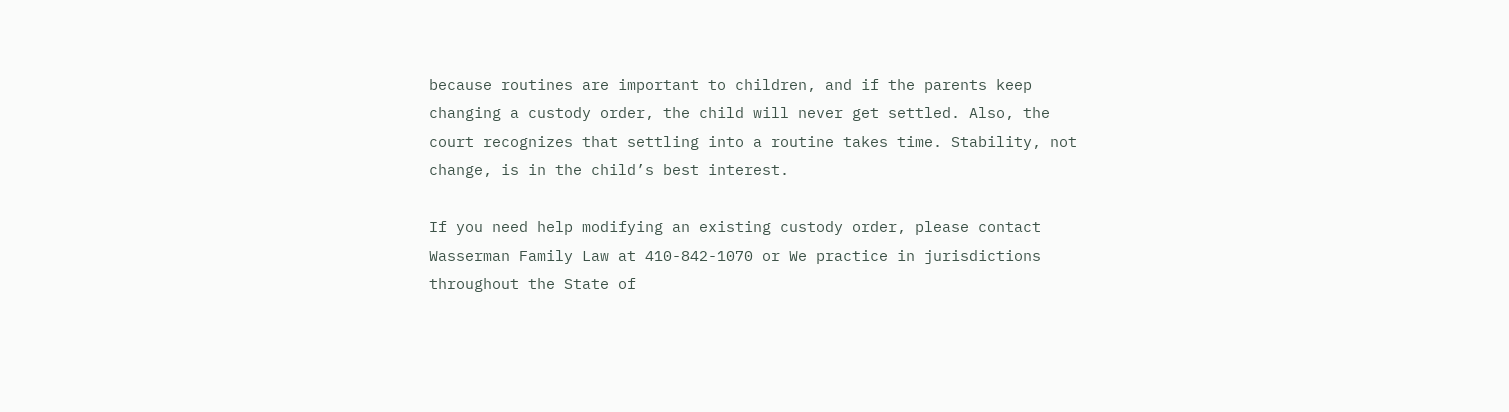because routines are important to children, and if the parents keep changing a custody order, the child will never get settled. Also, the court recognizes that settling into a routine takes time. Stability, not change, is in the child’s best interest.

If you need help modifying an existing custody order, please contact Wasserman Family Law at 410-842-1070 or We practice in jurisdictions throughout the State of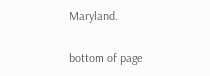Maryland.

bottom of page